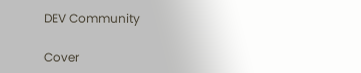DEV Community

Cover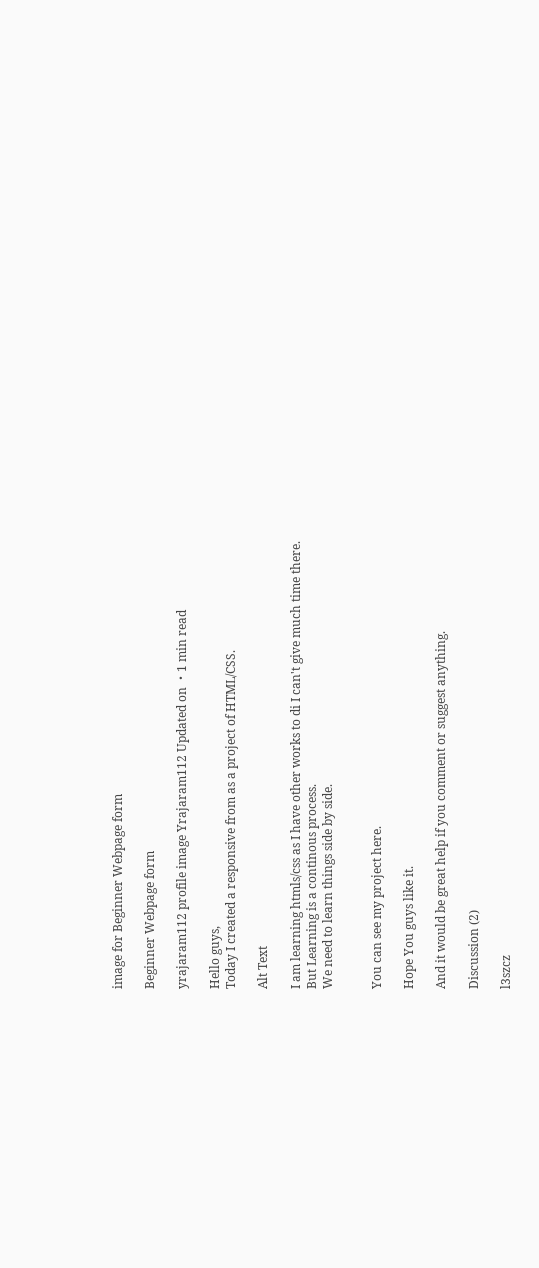image for Beginner Webpage form

Beginner Webpage form

yrajaram112 profile image Yrajaram112 Updated on ・1 min read

Hello guys,
Today I created a responsive from as a project of HTML/CSS.

Alt Text

I am learning htmls/css as I have other works to di I can't give much time there.
But Learning is a continous process.
We need to learn things side by side.


You can see my project here.

Hope You guys like it.

And it would be great help if you comment or suggest anything.

Discussion (2)

l3szcz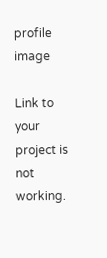profile image

Link to your project is not working.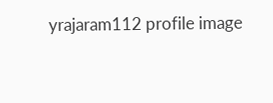yrajaram112 profile image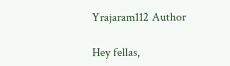Yrajaram112 Author

Hey fellas,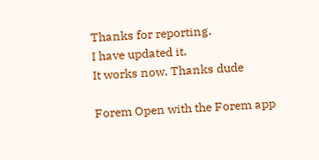Thanks for reporting.
I have updated it.
It works now. Thanks dude

Forem Open with the Forem app